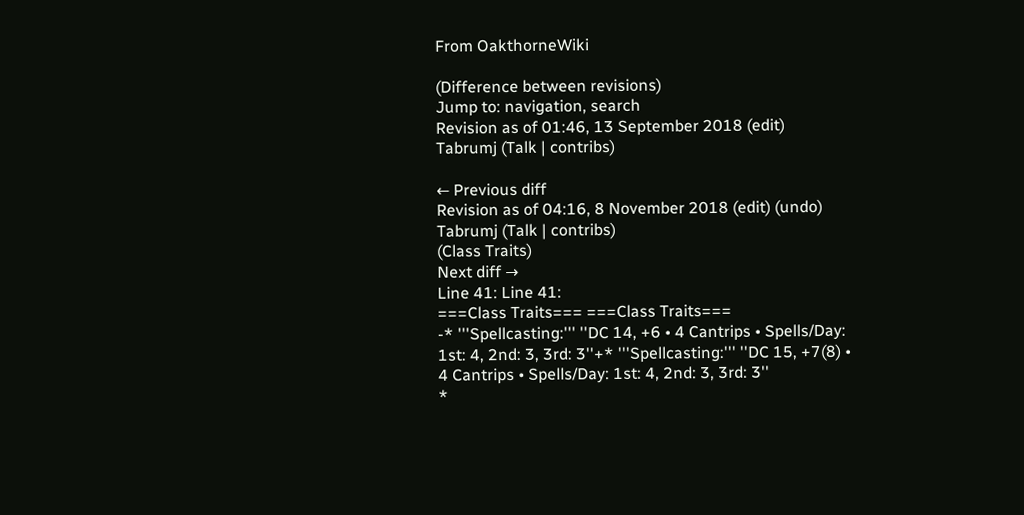From OakthorneWiki

(Difference between revisions)
Jump to: navigation, search
Revision as of 01:46, 13 September 2018 (edit)
Tabrumj (Talk | contribs)

← Previous diff
Revision as of 04:16, 8 November 2018 (edit) (undo)
Tabrumj (Talk | contribs)
(Class Traits)
Next diff →
Line 41: Line 41:
===Class Traits=== ===Class Traits===
-* '''Spellcasting:''' ''DC 14, +6 • 4 Cantrips • Spells/Day: 1st: 4, 2nd: 3, 3rd: 3''+* '''Spellcasting:''' ''DC 15, +7(8) • 4 Cantrips • Spells/Day: 1st: 4, 2nd: 3, 3rd: 3''
*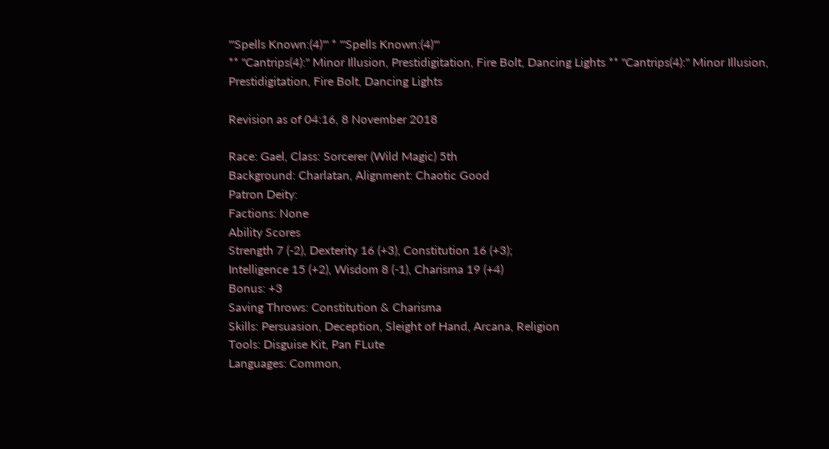'''Spells Known:(4)''' * '''Spells Known:(4)'''
** ''Cantrips(4):'' Minor Illusion, Prestidigitation, Fire Bolt, Dancing Lights ** ''Cantrips(4):'' Minor Illusion, Prestidigitation, Fire Bolt, Dancing Lights

Revision as of 04:16, 8 November 2018

Race: Gael, Class: Sorcerer (Wild Magic) 5th
Background: Charlatan, Alignment: Chaotic Good
Patron Deity:
Factions: None
Ability Scores
Strength 7 (-2), Dexterity 16 (+3), Constitution 16 (+3);
Intelligence 15 (+2), Wisdom 8 (-1), Charisma 19 (+4)
Bonus: +3
Saving Throws: Constitution & Charisma
Skills: Persuasion, Deception, Sleight of Hand, Arcana, Religion
Tools: Disguise Kit, Pan FLute
Languages: Common,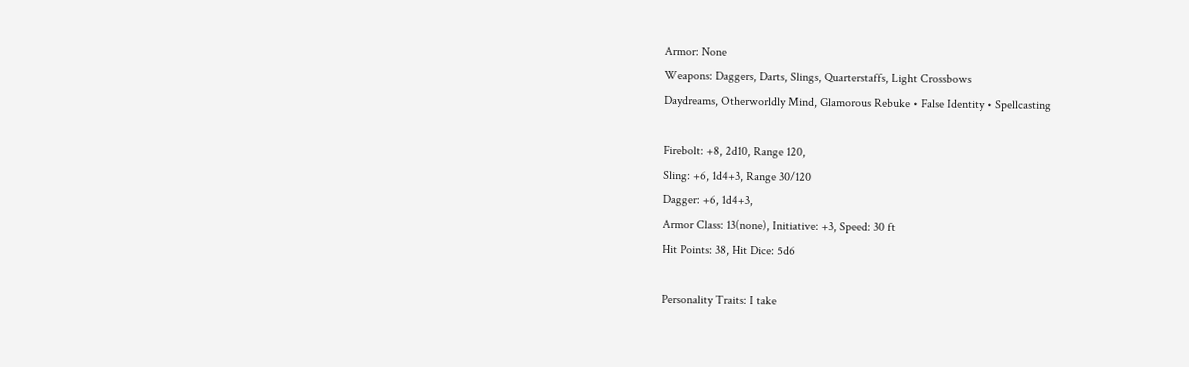Armor: None
Weapons: Daggers, Darts, Slings, Quarterstaffs, Light Crossbows
Daydreams, Otherworldly Mind, Glamorous Rebuke • False Identity • Spellcasting

Firebolt: +8, 2d10, Range 120,
Sling: +6, 1d4+3, Range 30/120
Dagger: +6, 1d4+3,
Armor Class: 13(none), Initiative: +3, Speed: 30 ft
Hit Points: 38, Hit Dice: 5d6

Personality Traits: I take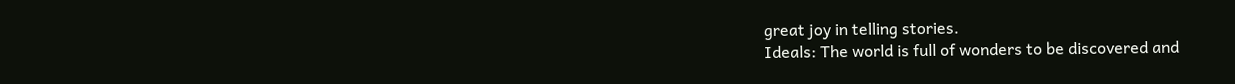great joy in telling stories.
Ideals: The world is full of wonders to be discovered and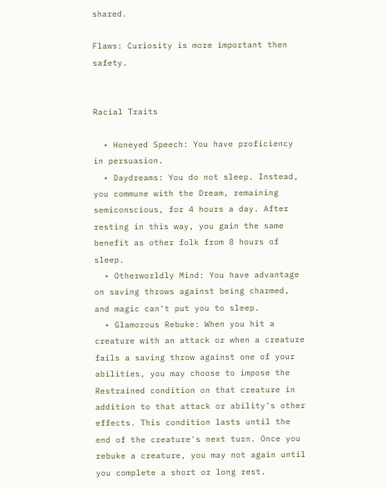shared.

Flaws: Curiosity is more important then safety.


Racial Traits

  • Honeyed Speech: You have proficiency in persuasion.
  • Daydreams: You do not sleep. Instead, you commune with the Dream, remaining semiconscious, for 4 hours a day. After resting in this way, you gain the same benefit as other folk from 8 hours of sleep.
  • Otherworldly Mind: You have advantage on saving throws against being charmed, and magic can't put you to sleep.
  • Glamorous Rebuke: When you hit a creature with an attack or when a creature fails a saving throw against one of your abilities, you may choose to impose the Restrained condition on that creature in addition to that attack or ability's other effects. This condition lasts until the end of the creature's next turn. Once you rebuke a creature, you may not again until you complete a short or long rest.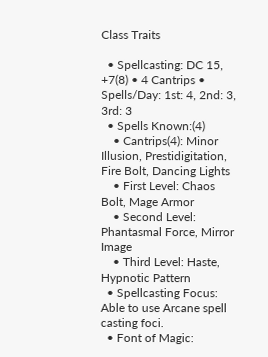Class Traits

  • Spellcasting: DC 15, +7(8) • 4 Cantrips • Spells/Day: 1st: 4, 2nd: 3, 3rd: 3
  • Spells Known:(4)
    • Cantrips(4): Minor Illusion, Prestidigitation, Fire Bolt, Dancing Lights
    • First Level: Chaos Bolt, Mage Armor
    • Second Level: Phantasmal Force, Mirror Image
    • Third Level: Haste, Hypnotic Pattern
  • Spellcasting Focus: Able to use Arcane spell casting foci.
  • Font of Magic: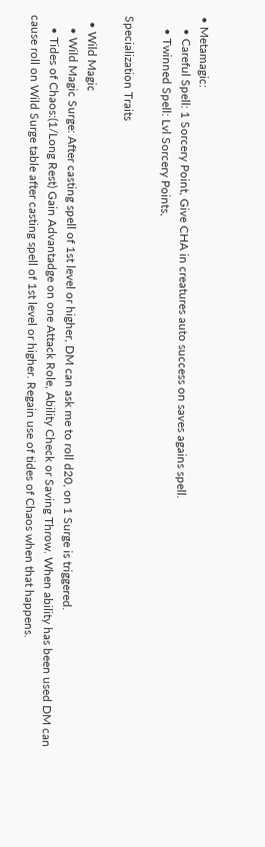• Metamagic:
    • Careful Spell: 1 Sorcery Point, Give CHA in creatures auto success on saves agains spell.
    • Twinned Spell: Lvl Sorcery Points,

Specialization Traits

  • Wild Magic
    • Wild Magic Surge: After casting spell of 1st level or higher, DM can ask me to roll d20, on 1 Surge is triggered.
    • Tides of Chaos:(1/Long Rest) Gain Advantadge on one Attack Role, Ability Check or Saving Throw. When ability has been used DM can cause roll on Wild Surge table after casting spell of 1st level or higher. Regain use of tides of Chaos when that happens.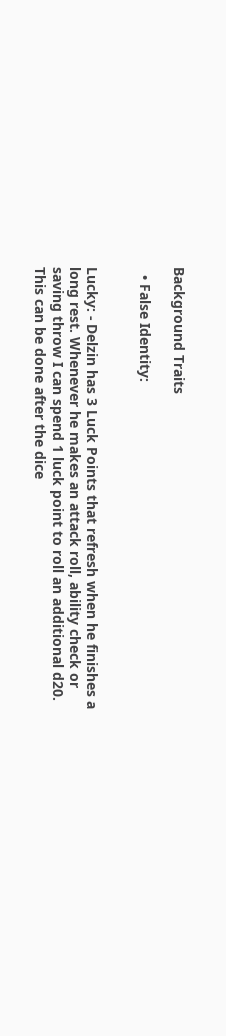Background Traits

  • False Identity:


Lucky: - Delzin has 3 Luck Points that refresh when he finishes a long rest. Whenever he makes an attack roll, ability check or saving throw I can spend 1 luck point to roll an additional d20. This can be done after the dice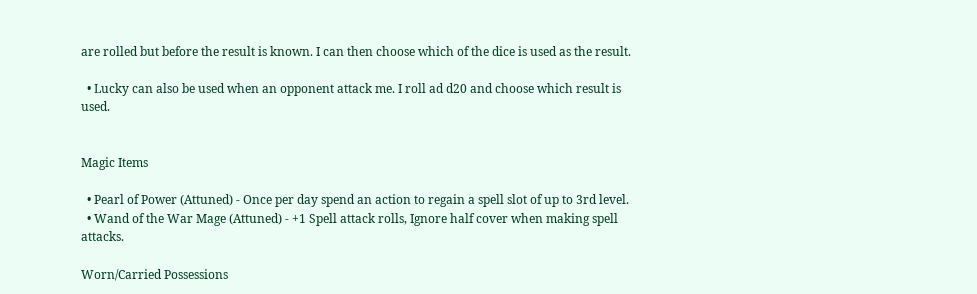are rolled but before the result is known. I can then choose which of the dice is used as the result.

  • Lucky can also be used when an opponent attack me. I roll ad d20 and choose which result is used.


Magic Items

  • Pearl of Power (Attuned) - Once per day spend an action to regain a spell slot of up to 3rd level.
  • Wand of the War Mage (Attuned) - +1 Spell attack rolls, Ignore half cover when making spell attacks.

Worn/Carried Possessions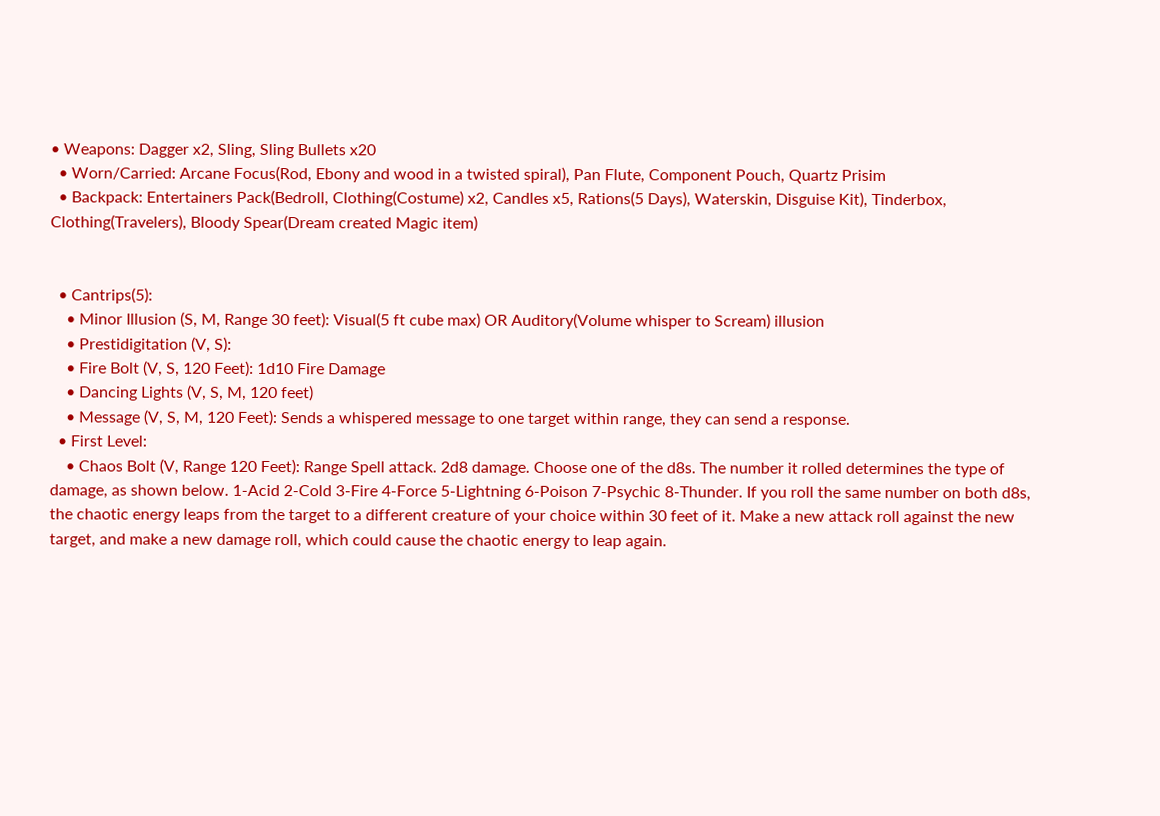• Weapons: Dagger x2, Sling, Sling Bullets x20
  • Worn/Carried: Arcane Focus(Rod, Ebony and wood in a twisted spiral), Pan Flute, Component Pouch, Quartz Prisim
  • Backpack: Entertainers Pack(Bedroll, Clothing(Costume) x2, Candles x5, Rations(5 Days), Waterskin, Disguise Kit), Tinderbox, Clothing(Travelers), Bloody Spear(Dream created Magic item)


  • Cantrips(5):
    • Minor Illusion (S, M, Range 30 feet): Visual(5 ft cube max) OR Auditory(Volume whisper to Scream) illusion
    • Prestidigitation (V, S):
    • Fire Bolt (V, S, 120 Feet): 1d10 Fire Damage
    • Dancing Lights (V, S, M, 120 feet)
    • Message (V, S, M, 120 Feet): Sends a whispered message to one target within range, they can send a response.
  • First Level:
    • Chaos Bolt (V, Range 120 Feet): Range Spell attack. 2d8 damage. Choose one of the d8s. The number it rolled determines the type of damage, as shown below. 1-Acid 2-Cold 3-Fire 4-Force 5-Lightning 6-Poison 7-Psychic 8-Thunder. If you roll the same number on both d8s, the chaotic energy leaps from the target to a different creature of your choice within 30 feet of it. Make a new attack roll against the new target, and make a new damage roll, which could cause the chaotic energy to leap again.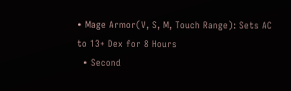• Mage Armor(V, S, M, Touch Range): Sets AC to 13+ Dex for 8 Hours
  • Second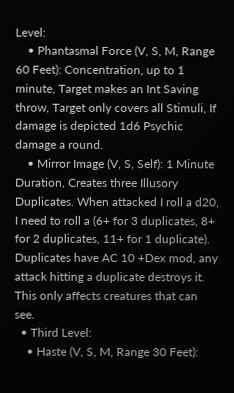Level:
    • Phantasmal Force (V, S, M, Range 60 Feet): Concentration, up to 1 minute, Target makes an Int Saving throw, Target only covers all Stimuli, If damage is depicted 1d6 Psychic damage a round.
    • Mirror Image (V, S, Self): 1 Minute Duration, Creates three Illusory Duplicates. When attacked I roll a d20, I need to roll a (6+ for 3 duplicates, 8+ for 2 duplicates, 11+ for 1 duplicate). Duplicates have AC 10 +Dex mod, any attack hitting a duplicate destroys it. This only affects creatures that can see.
  • Third Level:
    • Haste (V, S, M, Range 30 Feet):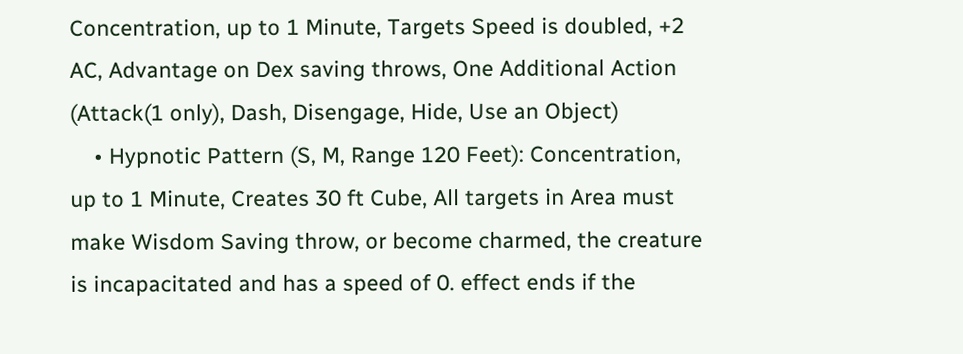Concentration, up to 1 Minute, Targets Speed is doubled, +2 AC, Advantage on Dex saving throws, One Additional Action (Attack(1 only), Dash, Disengage, Hide, Use an Object)
    • Hypnotic Pattern (S, M, Range 120 Feet): Concentration, up to 1 Minute, Creates 30 ft Cube, All targets in Area must make Wisdom Saving throw, or become charmed, the creature is incapacitated and has a speed of 0. effect ends if the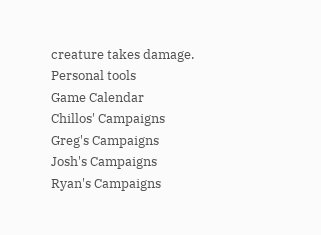creature takes damage.
Personal tools
Game Calendar
Chillos' Campaigns
Greg's Campaigns
Josh's Campaigns
Ryan's Campaigns